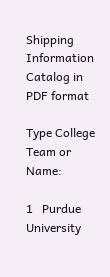Shipping Information Catalog in PDF format

Type College Team or Name:

1   Purdue University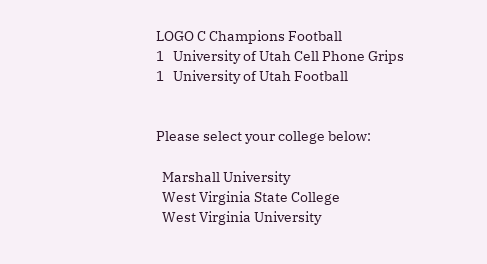LOGO C Champions Football
1   University of Utah Cell Phone Grips
1   University of Utah Football


Please select your college below:

  Marshall University
  West Virginia State College
  West Virginia University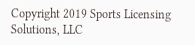Copyright 2019 Sports Licensing Solutions, LLC